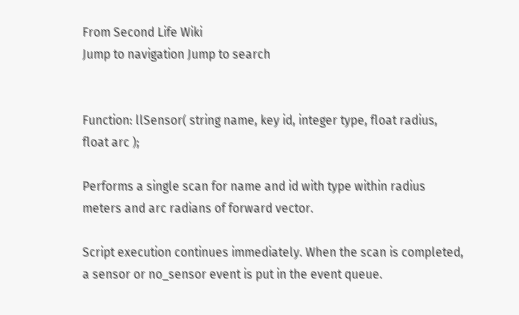From Second Life Wiki
Jump to navigation Jump to search


Function: llSensor( string name, key id, integer type, float radius, float arc );

Performs a single scan for name and id with type within radius meters and arc radians of forward vector.

Script execution continues immediately. When the scan is completed, a sensor or no_sensor event is put in the event queue.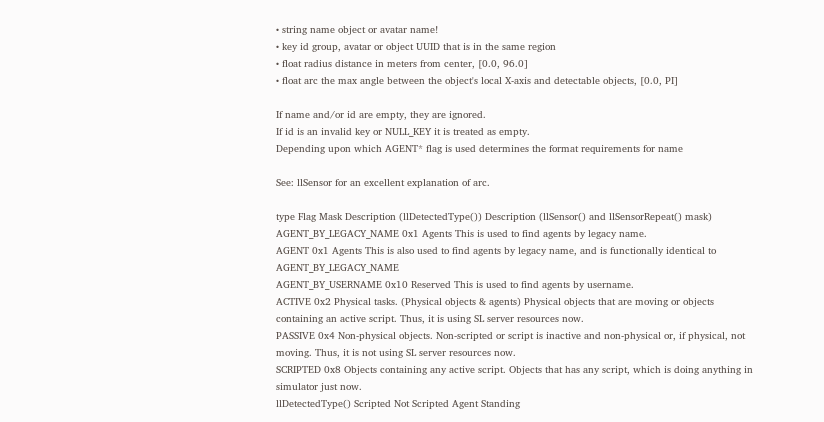• string name object or avatar name!
• key id group, avatar or object UUID that is in the same region
• float radius distance in meters from center, [0.0, 96.0]
• float arc the max angle between the object's local X-axis and detectable objects, [0.0, PI]

If name and/or id are empty, they are ignored.
If id is an invalid key or NULL_KEY it is treated as empty.
Depending upon which AGENT* flag is used determines the format requirements for name

See: llSensor for an excellent explanation of arc.

type Flag Mask Description (llDetectedType()) Description (llSensor() and llSensorRepeat() mask)
AGENT_BY_LEGACY_NAME 0x1 Agents This is used to find agents by legacy name.
AGENT 0x1 Agents This is also used to find agents by legacy name, and is functionally identical to AGENT_BY_LEGACY_NAME
AGENT_BY_USERNAME 0x10 Reserved This is used to find agents by username.
ACTIVE 0x2 Physical tasks. (Physical objects & agents) Physical objects that are moving or objects containing an active script. Thus, it is using SL server resources now.
PASSIVE 0x4 Non-physical objects. Non-scripted or script is inactive and non-physical or, if physical, not moving. Thus, it is not using SL server resources now.
SCRIPTED 0x8 Objects containing any active script. Objects that has any script, which is doing anything in simulator just now.
llDetectedType() Scripted Not Scripted Agent Standing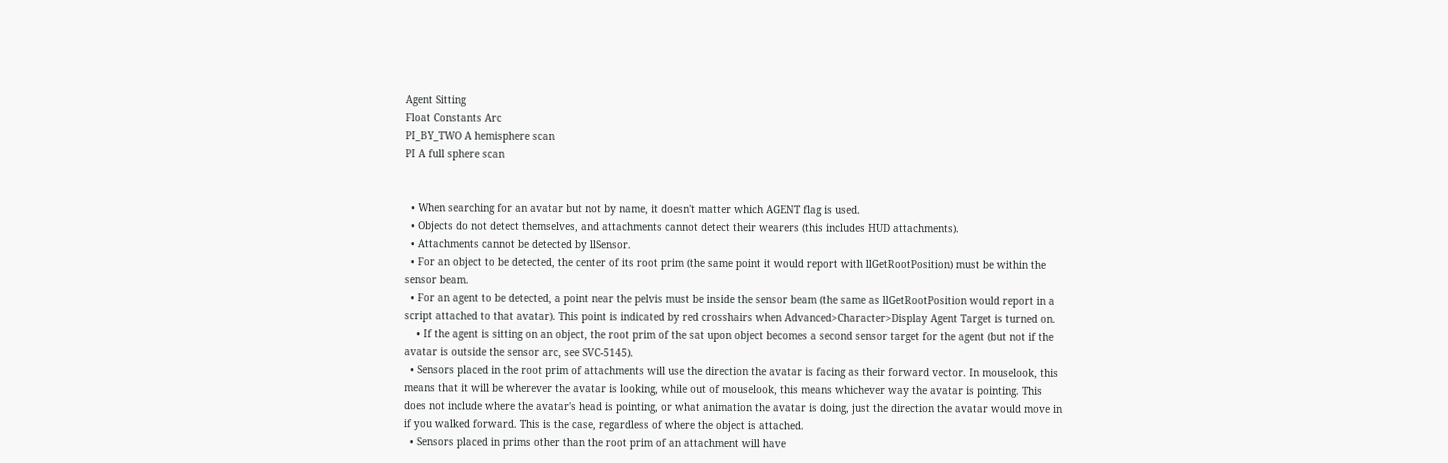Agent Sitting
Float Constants Arc
PI_BY_TWO A hemisphere scan
PI A full sphere scan


  • When searching for an avatar but not by name, it doesn't matter which AGENT flag is used.
  • Objects do not detect themselves, and attachments cannot detect their wearers (this includes HUD attachments).
  • Attachments cannot be detected by llSensor.
  • For an object to be detected, the center of its root prim (the same point it would report with llGetRootPosition) must be within the sensor beam.
  • For an agent to be detected, a point near the pelvis must be inside the sensor beam (the same as llGetRootPosition would report in a script attached to that avatar). This point is indicated by red crosshairs when Advanced>Character>Display Agent Target is turned on.
    • If the agent is sitting on an object, the root prim of the sat upon object becomes a second sensor target for the agent (but not if the avatar is outside the sensor arc, see SVC-5145).
  • Sensors placed in the root prim of attachments will use the direction the avatar is facing as their forward vector. In mouselook, this means that it will be wherever the avatar is looking, while out of mouselook, this means whichever way the avatar is pointing. This does not include where the avatar's head is pointing, or what animation the avatar is doing, just the direction the avatar would move in if you walked forward. This is the case, regardless of where the object is attached.
  • Sensors placed in prims other than the root prim of an attachment will have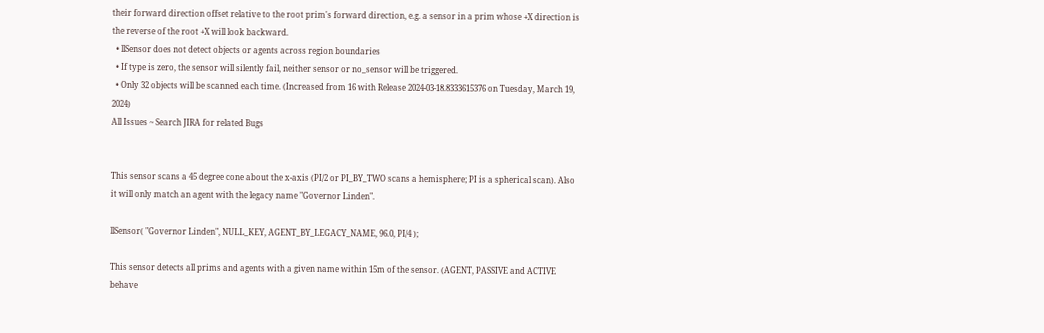their forward direction offset relative to the root prim's forward direction, e.g. a sensor in a prim whose +X direction is the reverse of the root +X will look backward.
  • llSensor does not detect objects or agents across region boundaries
  • If type is zero, the sensor will silently fail, neither sensor or no_sensor will be triggered.
  • Only 32 objects will be scanned each time. (Increased from 16 with Release 2024-03-18.8333615376 on Tuesday, March 19, 2024)
All Issues ~ Search JIRA for related Bugs


This sensor scans a 45 degree cone about the x-axis (PI/2 or PI_BY_TWO scans a hemisphere; PI is a spherical scan). Also it will only match an agent with the legacy name "Governor Linden".

llSensor( "Governor Linden", NULL_KEY, AGENT_BY_LEGACY_NAME, 96.0, PI/4 );

This sensor detects all prims and agents with a given name within 15m of the sensor. (AGENT, PASSIVE and ACTIVE behave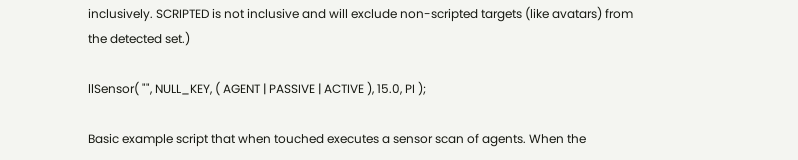inclusively. SCRIPTED is not inclusive and will exclude non-scripted targets (like avatars) from the detected set.)

llSensor( "", NULL_KEY, ( AGENT | PASSIVE | ACTIVE ), 15.0, PI );

Basic example script that when touched executes a sensor scan of agents. When the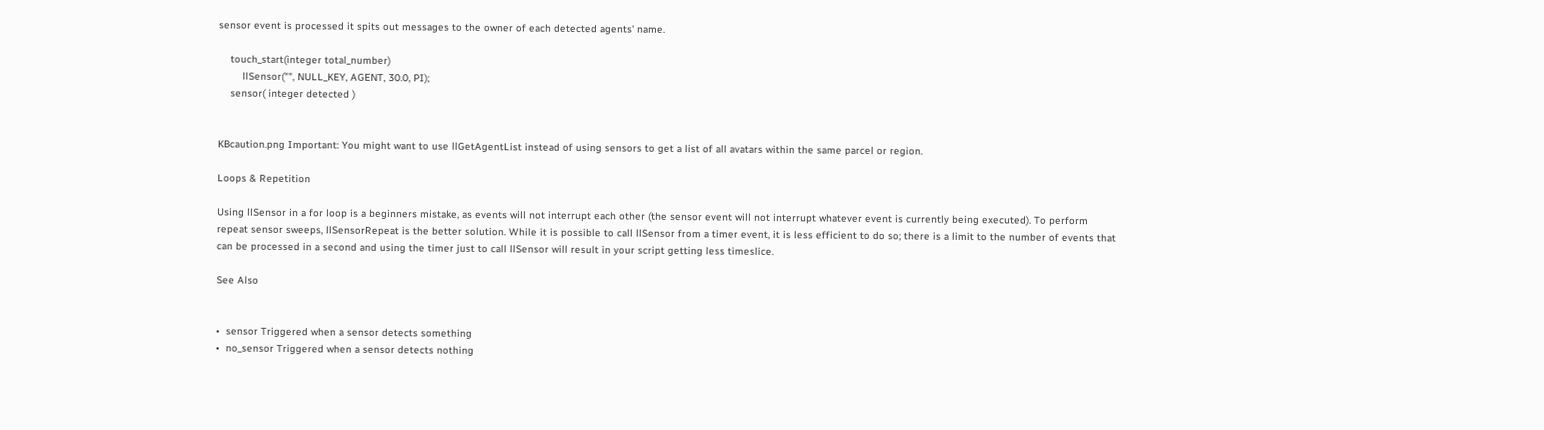sensor event is processed it spits out messages to the owner of each detected agents' name.

    touch_start(integer total_number)
        llSensor("", NULL_KEY, AGENT, 30.0, PI);
    sensor( integer detected )


KBcaution.png Important: You might want to use llGetAgentList instead of using sensors to get a list of all avatars within the same parcel or region.

Loops & Repetition

Using llSensor in a for loop is a beginners mistake, as events will not interrupt each other (the sensor event will not interrupt whatever event is currently being executed). To perform repeat sensor sweeps, llSensorRepeat is the better solution. While it is possible to call llSensor from a timer event, it is less efficient to do so; there is a limit to the number of events that can be processed in a second and using the timer just to call llSensor will result in your script getting less timeslice.

See Also


•  sensor Triggered when a sensor detects something
•  no_sensor Triggered when a sensor detects nothing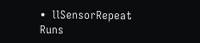•  llSensorRepeat Runs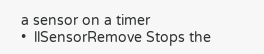a sensor on a timer
•  llSensorRemove Stops the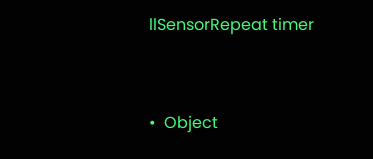llSensorRepeat timer


•  Object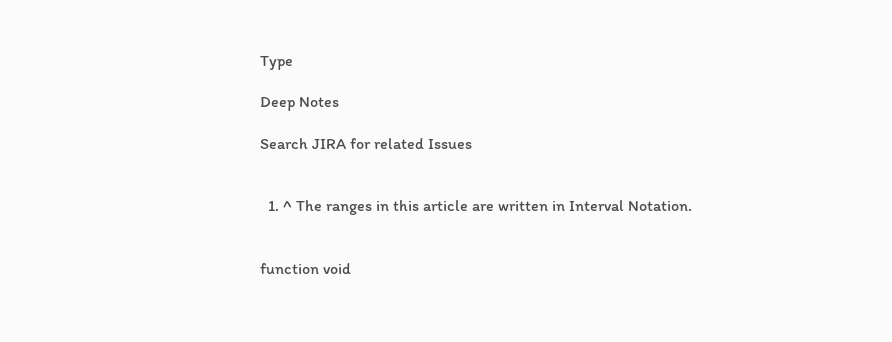Type

Deep Notes

Search JIRA for related Issues


  1. ^ The ranges in this article are written in Interval Notation.


function void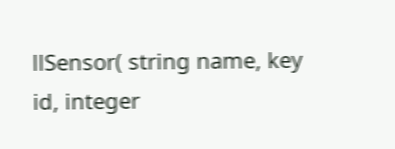llSensor( string name, key id, integer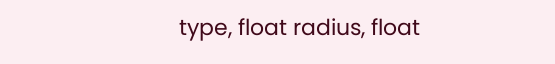type, float radius, float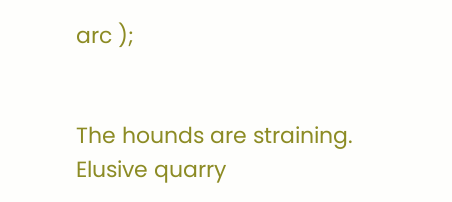arc );


The hounds are straining.
Elusive quarry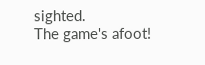sighted.
The game's afoot!